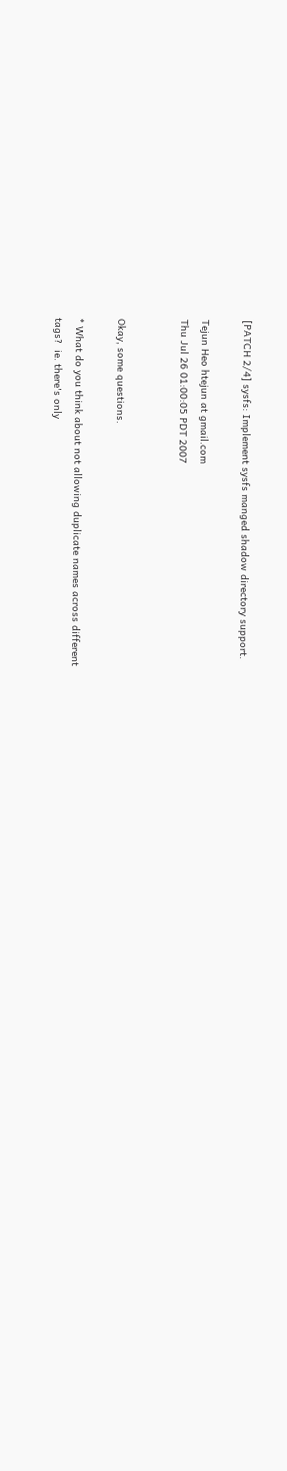[PATCH 2/4] sysfs: Implement sysfs manged shadow directory support.

Tejun Heo htejun at gmail.com
Thu Jul 26 01:00:05 PDT 2007


Okay, some questions.

* What do you think about not allowing duplicate names across different
tags?  ie. there's only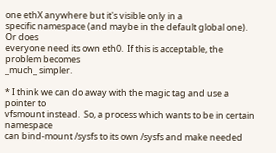one ethX anywhere but it's visible only in a
specific namespace (and maybe in the default global one).  Or does
everyone need its own eth0.  If this is acceptable, the problem becomes
_much_ simpler.

* I think we can do away with the magic tag and use a pointer to
vfsmount instead.  So, a process which wants to be in certain namespace
can bind-mount /sysfs to its own /sysfs and make needed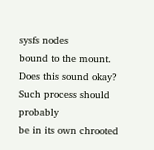sysfs nodes
bound to the mount.  Does this sound okay?  Such process should probably
be in its own chrooted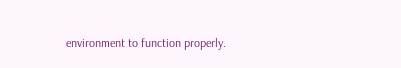environment to function properly.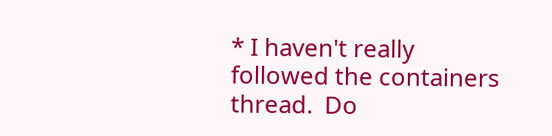* I haven't really followed the containers thread.  Do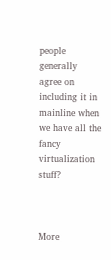people generally
agree on including it in mainline when we have all the fancy
virtualization stuff?



More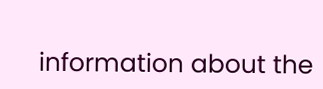information about the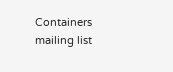Containers mailing list